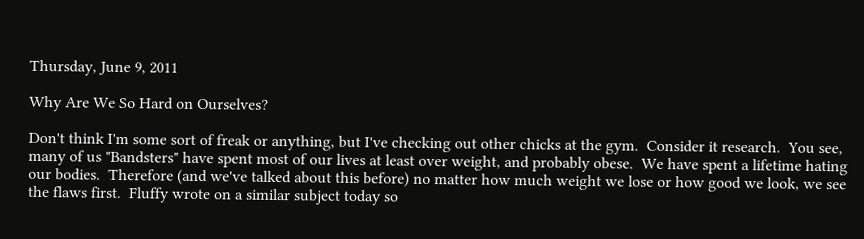Thursday, June 9, 2011

Why Are We So Hard on Ourselves?

Don't think I'm some sort of freak or anything, but I've checking out other chicks at the gym.  Consider it research.  You see, many of us "Bandsters" have spent most of our lives at least over weight, and probably obese.  We have spent a lifetime hating our bodies.  Therefore (and we've talked about this before) no matter how much weight we lose or how good we look, we see the flaws first.  Fluffy wrote on a similar subject today so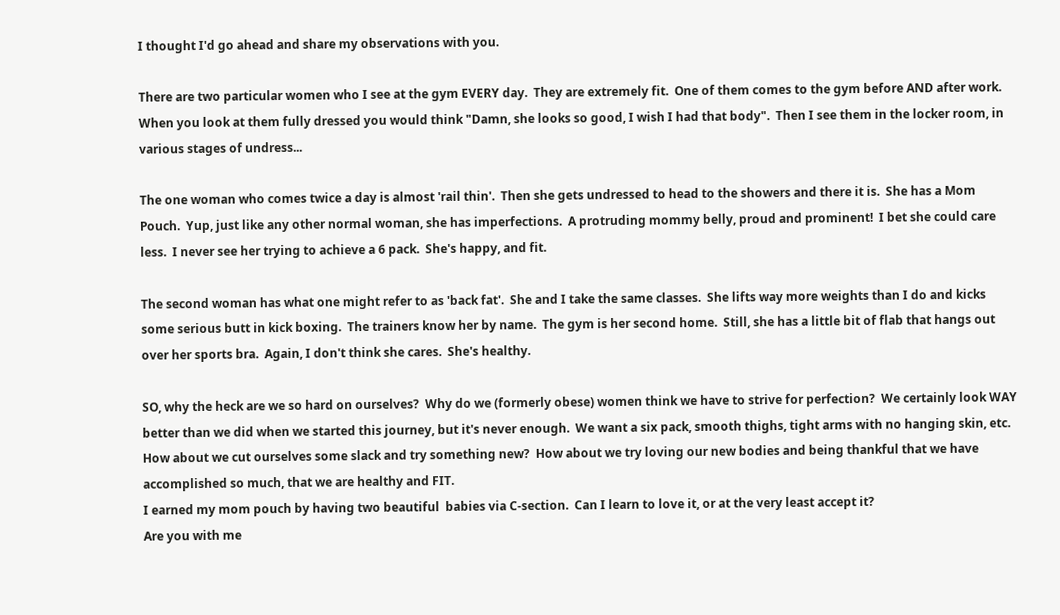I thought I'd go ahead and share my observations with you.

There are two particular women who I see at the gym EVERY day.  They are extremely fit.  One of them comes to the gym before AND after work.  When you look at them fully dressed you would think "Damn, she looks so good, I wish I had that body".  Then I see them in the locker room, in various stages of undress...

The one woman who comes twice a day is almost 'rail thin'.  Then she gets undressed to head to the showers and there it is.  She has a Mom Pouch.  Yup, just like any other normal woman, she has imperfections.  A protruding mommy belly, proud and prominent!  I bet she could care less.  I never see her trying to achieve a 6 pack.  She's happy, and fit.

The second woman has what one might refer to as 'back fat'.  She and I take the same classes.  She lifts way more weights than I do and kicks some serious butt in kick boxing.  The trainers know her by name.  The gym is her second home.  Still, she has a little bit of flab that hangs out over her sports bra.  Again, I don't think she cares.  She's healthy.

SO, why the heck are we so hard on ourselves?  Why do we (formerly obese) women think we have to strive for perfection?  We certainly look WAY better than we did when we started this journey, but it's never enough.  We want a six pack, smooth thighs, tight arms with no hanging skin, etc.  How about we cut ourselves some slack and try something new?  How about we try loving our new bodies and being thankful that we have accomplished so much, that we are healthy and FIT.
I earned my mom pouch by having two beautiful  babies via C-section.  Can I learn to love it, or at the very least accept it?
Are you with me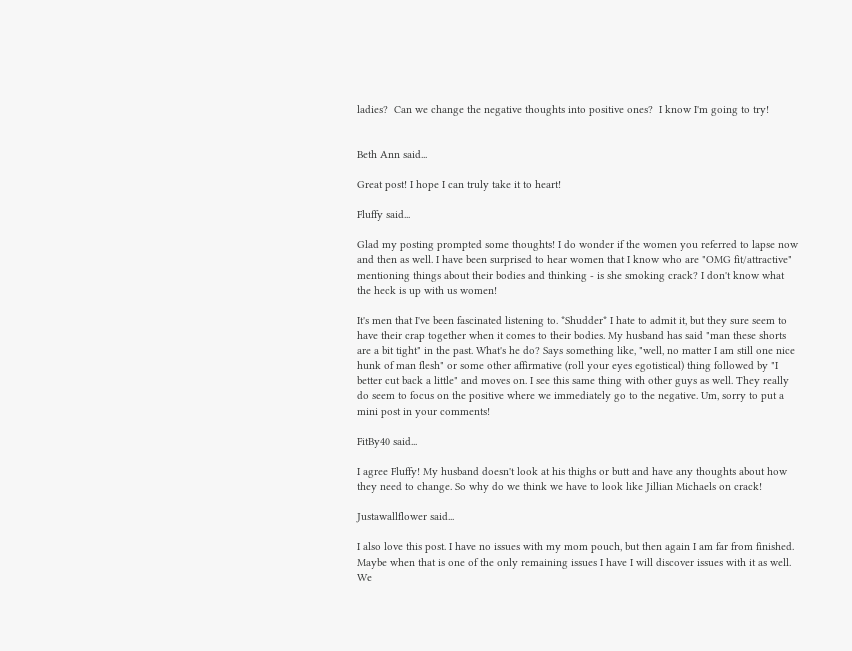ladies?  Can we change the negative thoughts into positive ones?  I know I'm going to try!


Beth Ann said...

Great post! I hope I can truly take it to heart!

Fluffy said...

Glad my posting prompted some thoughts! I do wonder if the women you referred to lapse now and then as well. I have been surprised to hear women that I know who are "OMG fit/attractive" mentioning things about their bodies and thinking - is she smoking crack? I don't know what the heck is up with us women!

It's men that I've been fascinated listening to. *Shudder* I hate to admit it, but they sure seem to have their crap together when it comes to their bodies. My husband has said "man these shorts are a bit tight" in the past. What's he do? Says something like, "well, no matter I am still one nice hunk of man flesh" or some other affirmative (roll your eyes egotistical) thing followed by "I better cut back a little" and moves on. I see this same thing with other guys as well. They really do seem to focus on the positive where we immediately go to the negative. Um, sorry to put a mini post in your comments!

FitBy40 said...

I agree Fluffy! My husband doesn't look at his thighs or butt and have any thoughts about how they need to change. So why do we think we have to look like Jillian Michaels on crack!

Justawallflower said...

I also love this post. I have no issues with my mom pouch, but then again I am far from finished. Maybe when that is one of the only remaining issues I have I will discover issues with it as well. We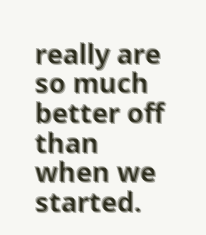really are so much better off than when we started.